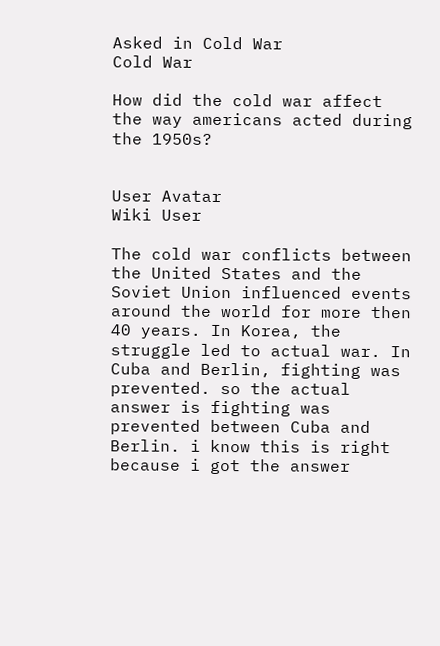Asked in Cold War
Cold War

How did the cold war affect the way americans acted during the 1950s?


User Avatar
Wiki User

The cold war conflicts between the United States and the Soviet Union influenced events around the world for more then 40 years. In Korea, the struggle led to actual war. In Cuba and Berlin, fighting was prevented. so the actual answer is fighting was prevented between Cuba and Berlin. i know this is right because i got the answer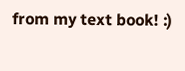from my text book! :)